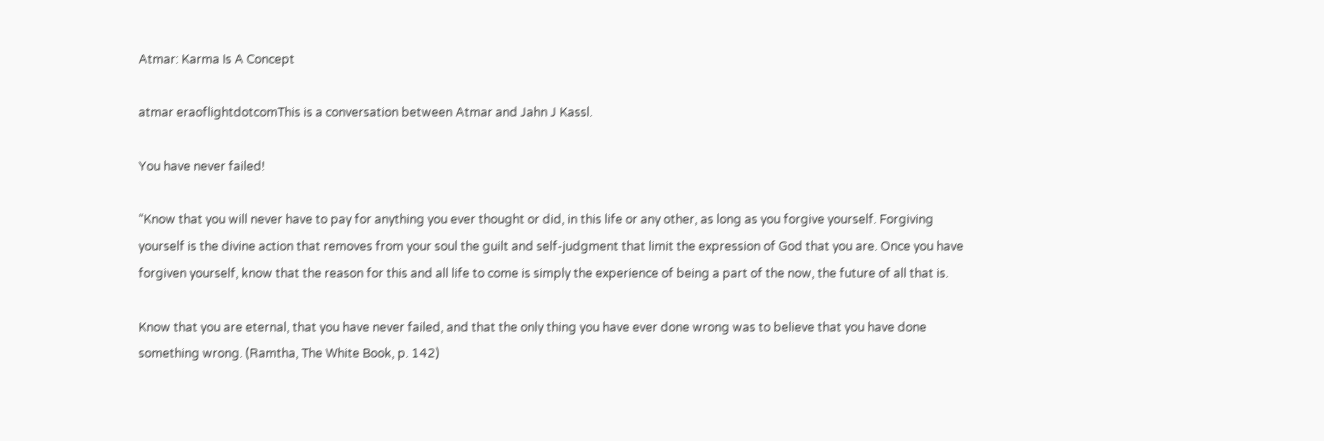Atmar: Karma Is A Concept

atmar eraoflightdotcomThis is a conversation between Atmar and Jahn J Kassl.

You have never failed!

“Know that you will never have to pay for anything you ever thought or did, in this life or any other, as long as you forgive yourself. Forgiving yourself is the divine action that removes from your soul the guilt and self-judgment that limit the expression of God that you are. Once you have forgiven yourself, know that the reason for this and all life to come is simply the experience of being a part of the now, the future of all that is.

Know that you are eternal, that you have never failed, and that the only thing you have ever done wrong was to believe that you have done something wrong. (Ramtha, The White Book, p. 142)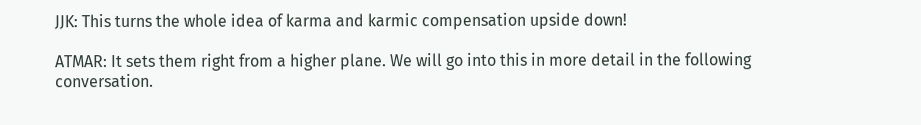JJK: This turns the whole idea of karma and karmic compensation upside down!

ATMAR: It sets them right from a higher plane. We will go into this in more detail in the following conversation.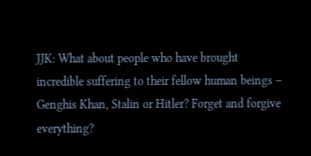JJK: What about people who have brought incredible suffering to their fellow human beings – Genghis Khan, Stalin or Hitler? Forget and forgive everything?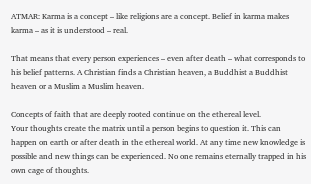ATMAR: Karma is a concept – like religions are a concept. Belief in karma makes karma – as it is understood – real.

That means that every person experiences – even after death – what corresponds to his belief patterns. A Christian finds a Christian heaven, a Buddhist a Buddhist heaven or a Muslim a Muslim heaven.

Concepts of faith that are deeply rooted continue on the ethereal level.
Your thoughts create the matrix until a person begins to question it. This can happen on earth or after death in the ethereal world. At any time new knowledge is possible and new things can be experienced. No one remains eternally trapped in his own cage of thoughts.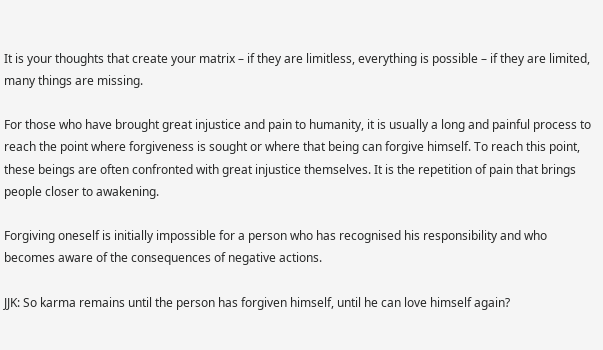It is your thoughts that create your matrix – if they are limitless, everything is possible – if they are limited, many things are missing.

For those who have brought great injustice and pain to humanity, it is usually a long and painful process to reach the point where forgiveness is sought or where that being can forgive himself. To reach this point, these beings are often confronted with great injustice themselves. It is the repetition of pain that brings people closer to awakening.

Forgiving oneself is initially impossible for a person who has recognised his responsibility and who becomes aware of the consequences of negative actions.

JJK: So karma remains until the person has forgiven himself, until he can love himself again?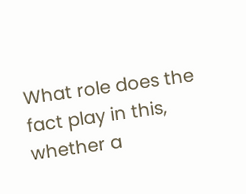What role does the fact play in this, whether a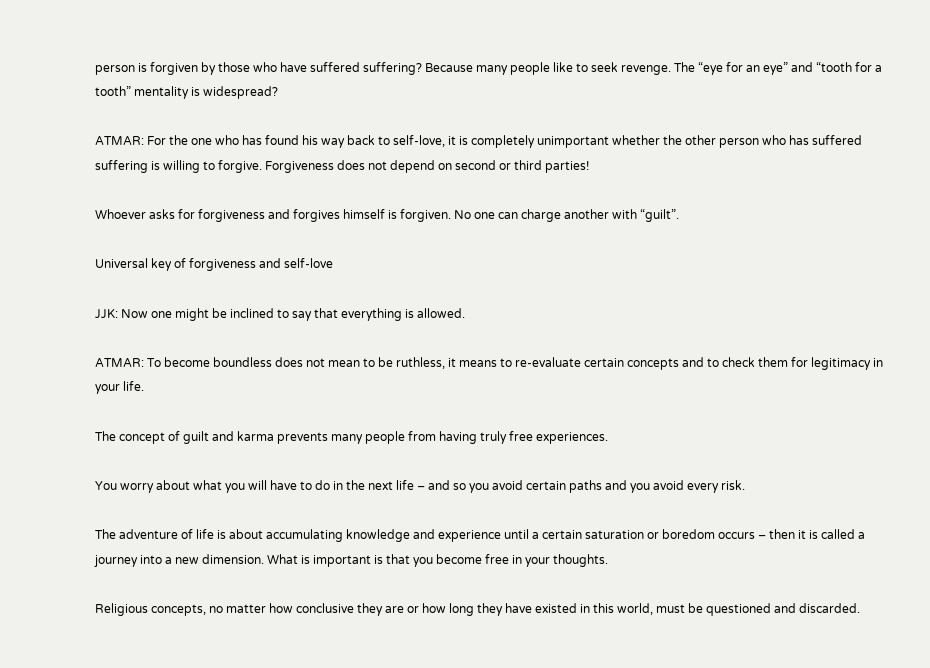person is forgiven by those who have suffered suffering? Because many people like to seek revenge. The “eye for an eye” and “tooth for a tooth” mentality is widespread?

ATMAR: For the one who has found his way back to self-love, it is completely unimportant whether the other person who has suffered suffering is willing to forgive. Forgiveness does not depend on second or third parties!

Whoever asks for forgiveness and forgives himself is forgiven. No one can charge another with “guilt”.

Universal key of forgiveness and self-love

JJK: Now one might be inclined to say that everything is allowed.

ATMAR: To become boundless does not mean to be ruthless, it means to re-evaluate certain concepts and to check them for legitimacy in your life.

The concept of guilt and karma prevents many people from having truly free experiences.

You worry about what you will have to do in the next life – and so you avoid certain paths and you avoid every risk.

The adventure of life is about accumulating knowledge and experience until a certain saturation or boredom occurs – then it is called a journey into a new dimension. What is important is that you become free in your thoughts.

Religious concepts, no matter how conclusive they are or how long they have existed in this world, must be questioned and discarded.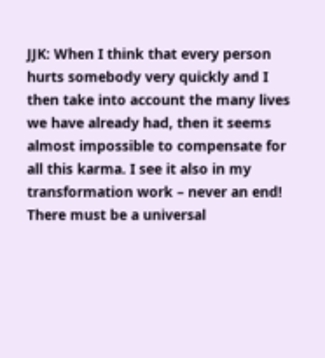JJK: When I think that every person hurts somebody very quickly and I then take into account the many lives we have already had, then it seems almost impossible to compensate for all this karma. I see it also in my transformation work – never an end! There must be a universal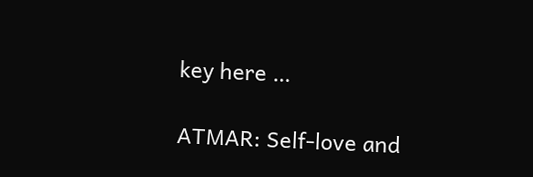key here …

ATMAR: Self-love and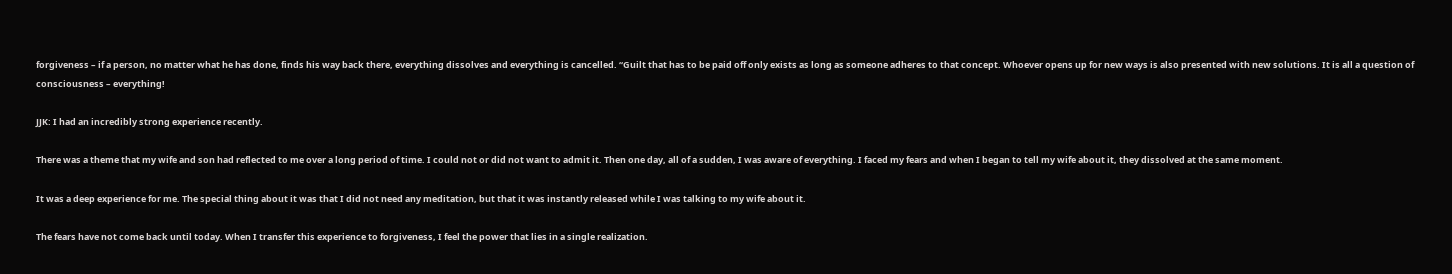forgiveness – if a person, no matter what he has done, finds his way back there, everything dissolves and everything is cancelled. “Guilt that has to be paid off only exists as long as someone adheres to that concept. Whoever opens up for new ways is also presented with new solutions. It is all a question of consciousness – everything!

JJK: I had an incredibly strong experience recently.

There was a theme that my wife and son had reflected to me over a long period of time. I could not or did not want to admit it. Then one day, all of a sudden, I was aware of everything. I faced my fears and when I began to tell my wife about it, they dissolved at the same moment.

It was a deep experience for me. The special thing about it was that I did not need any meditation, but that it was instantly released while I was talking to my wife about it.

The fears have not come back until today. When I transfer this experience to forgiveness, I feel the power that lies in a single realization.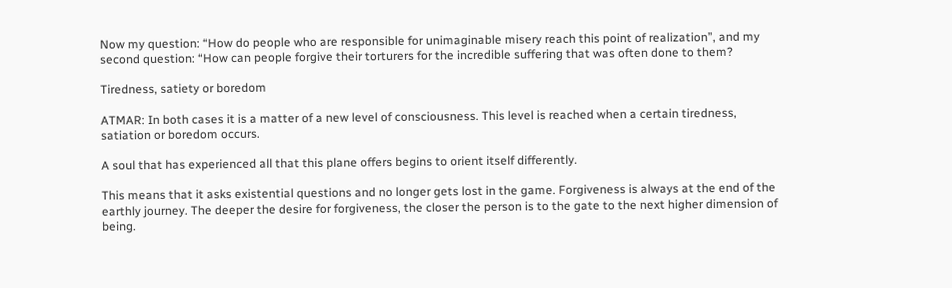Now my question: “How do people who are responsible for unimaginable misery reach this point of realization”, and my second question: “How can people forgive their torturers for the incredible suffering that was often done to them?

Tiredness, satiety or boredom

ATMAR: In both cases it is a matter of a new level of consciousness. This level is reached when a certain tiredness, satiation or boredom occurs.

A soul that has experienced all that this plane offers begins to orient itself differently.

This means that it asks existential questions and no longer gets lost in the game. Forgiveness is always at the end of the earthly journey. The deeper the desire for forgiveness, the closer the person is to the gate to the next higher dimension of being.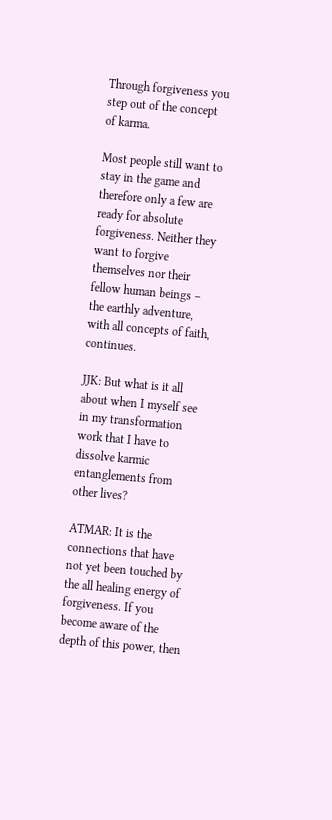Through forgiveness you step out of the concept of karma.

Most people still want to stay in the game and therefore only a few are ready for absolute forgiveness. Neither they want to forgive themselves nor their fellow human beings – the earthly adventure, with all concepts of faith, continues.

JJK: But what is it all about when I myself see in my transformation work that I have to dissolve karmic entanglements from other lives?

ATMAR: It is the connections that have not yet been touched by the all healing energy of forgiveness. If you become aware of the depth of this power, then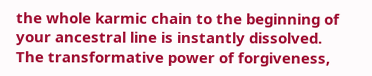the whole karmic chain to the beginning of your ancestral line is instantly dissolved. The transformative power of forgiveness,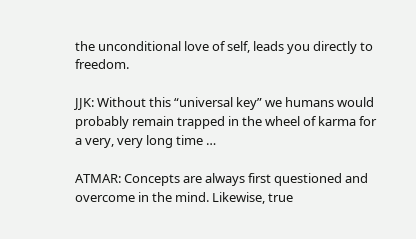the unconditional love of self, leads you directly to freedom.

JJK: Without this “universal key” we humans would probably remain trapped in the wheel of karma for a very, very long time …

ATMAR: Concepts are always first questioned and overcome in the mind. Likewise, true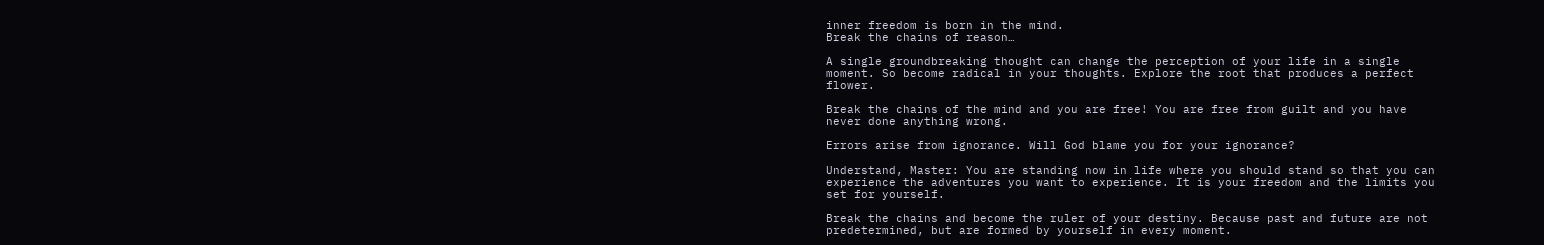inner freedom is born in the mind.
Break the chains of reason…

A single groundbreaking thought can change the perception of your life in a single moment. So become radical in your thoughts. Explore the root that produces a perfect flower.

Break the chains of the mind and you are free! You are free from guilt and you have never done anything wrong.

Errors arise from ignorance. Will God blame you for your ignorance?

Understand, Master: You are standing now in life where you should stand so that you can experience the adventures you want to experience. It is your freedom and the limits you set for yourself.

Break the chains and become the ruler of your destiny. Because past and future are not predetermined, but are formed by yourself in every moment.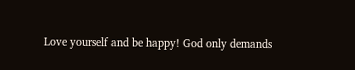Love yourself and be happy! God only demands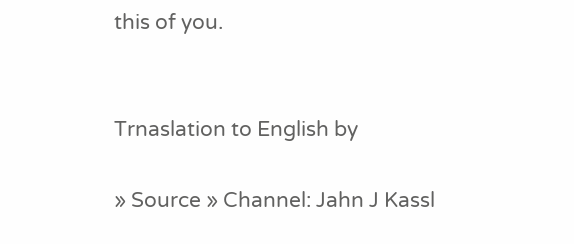this of you.


Trnaslation to English by

» Source » Channel: Jahn J Kassl